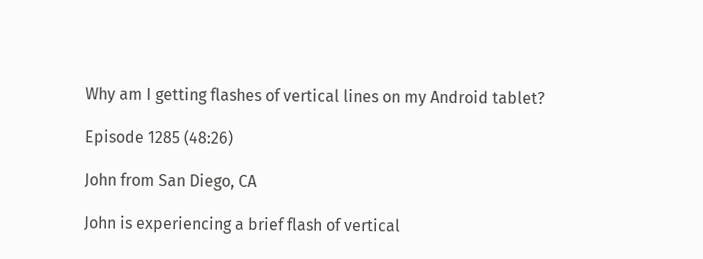Why am I getting flashes of vertical lines on my Android tablet?

Episode 1285 (48:26)

John from San Diego, CA

John is experiencing a brief flash of vertical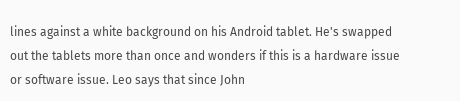lines against a white background on his Android tablet. He's swapped out the tablets more than once and wonders if this is a hardware issue or software issue. Leo says that since John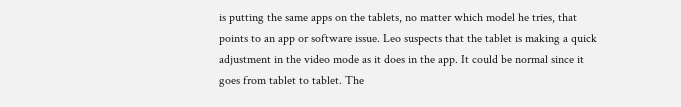is putting the same apps on the tablets, no matter which model he tries, that points to an app or software issue. Leo suspects that the tablet is making a quick adjustment in the video mode as it does in the app. It could be normal since it goes from tablet to tablet. The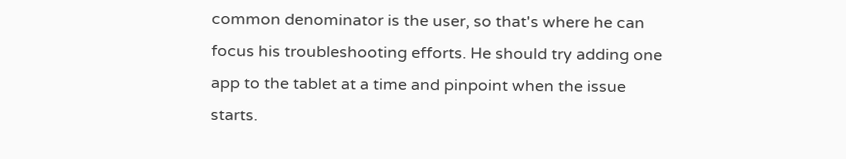common denominator is the user, so that's where he can focus his troubleshooting efforts. He should try adding one app to the tablet at a time and pinpoint when the issue starts.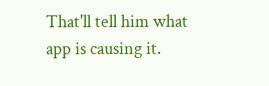That'll tell him what app is causing it.